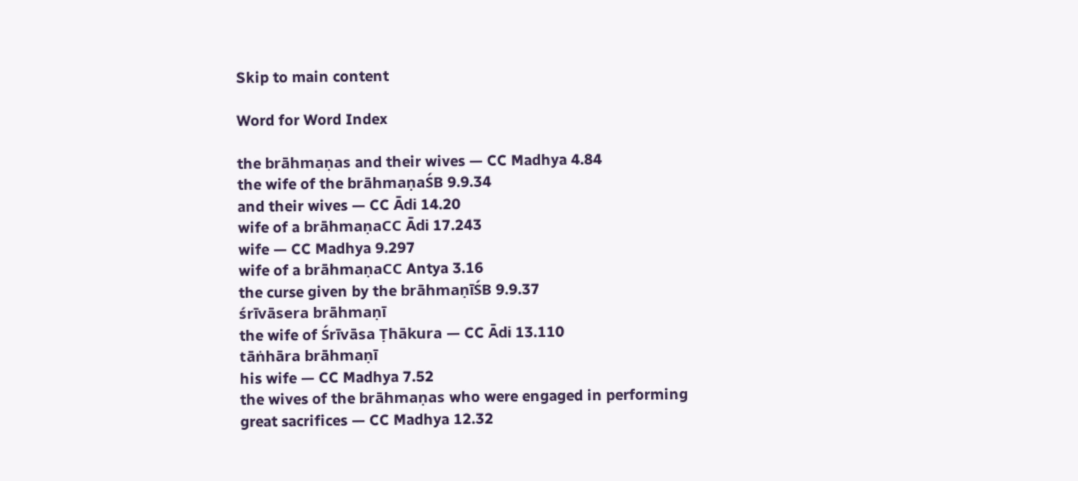Skip to main content

Word for Word Index

the brāhmaṇas and their wives — CC Madhya 4.84
the wife of the brāhmaṇaŚB 9.9.34
and their wives — CC Ādi 14.20
wife of a brāhmaṇaCC Ādi 17.243
wife — CC Madhya 9.297
wife of a brāhmaṇaCC Antya 3.16
the curse given by the brāhmaṇīŚB 9.9.37
śrīvāsera brāhmaṇī
the wife of Śrīvāsa Ṭhākura — CC Ādi 13.110
tāṅhāra brāhmaṇī
his wife — CC Madhya 7.52
the wives of the brāhmaṇas who were engaged in performing great sacrifices — CC Madhya 12.32